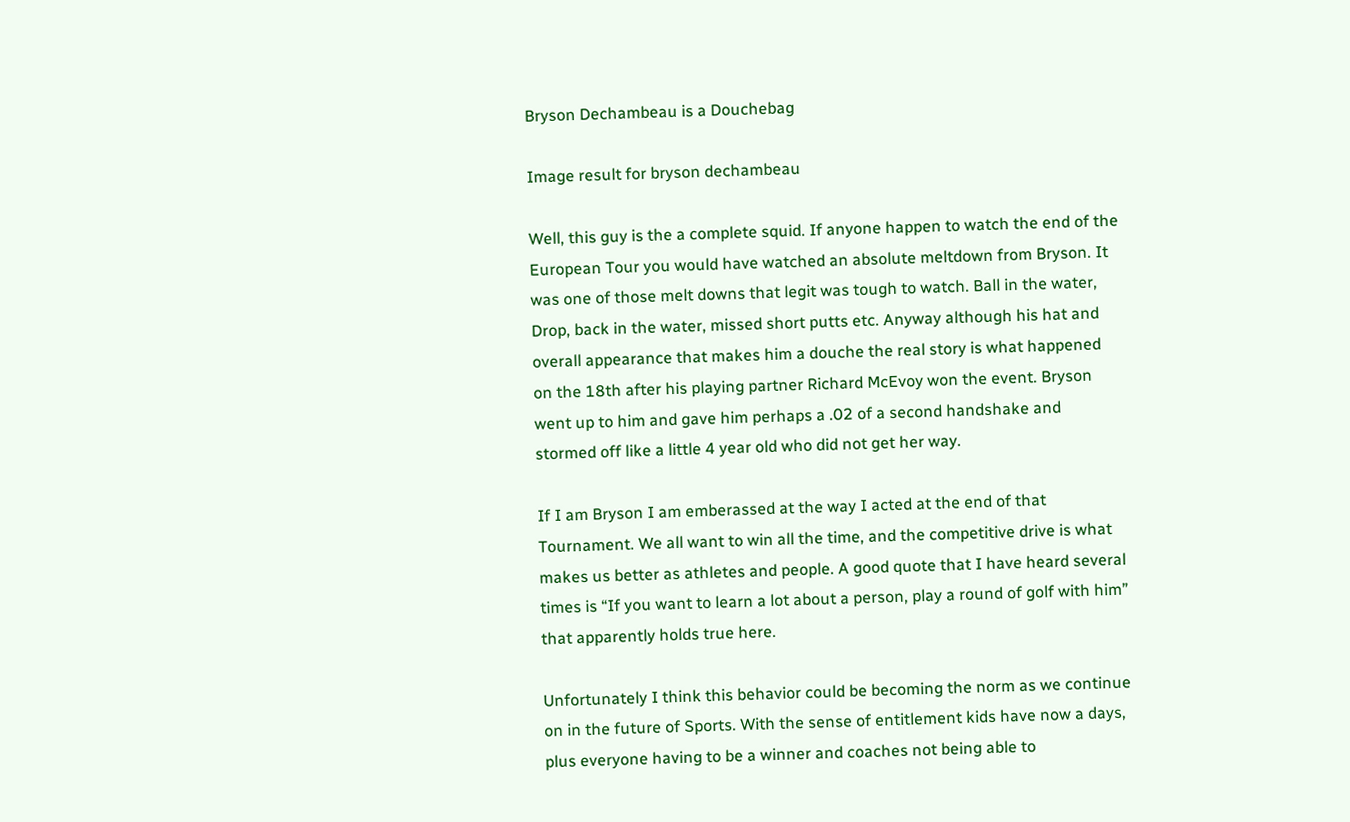Bryson Dechambeau is a Douchebag

Image result for bryson dechambeau

Well, this guy is the a complete squid. If anyone happen to watch the end of the European Tour you would have watched an absolute meltdown from Bryson. It was one of those melt downs that legit was tough to watch. Ball in the water, Drop, back in the water, missed short putts etc. Anyway although his hat and overall appearance that makes him a douche the real story is what happened on the 18th after his playing partner Richard McEvoy won the event. Bryson went up to him and gave him perhaps a .02 of a second handshake and stormed off like a little 4 year old who did not get her way.

If I am Bryson I am emberassed at the way I acted at the end of that Tournament. We all want to win all the time, and the competitive drive is what makes us better as athletes and people. A good quote that I have heard several times is “If you want to learn a lot about a person, play a round of golf with him” that apparently holds true here.

Unfortunately I think this behavior could be becoming the norm as we continue on in the future of Sports. With the sense of entitlement kids have now a days, plus everyone having to be a winner and coaches not being able to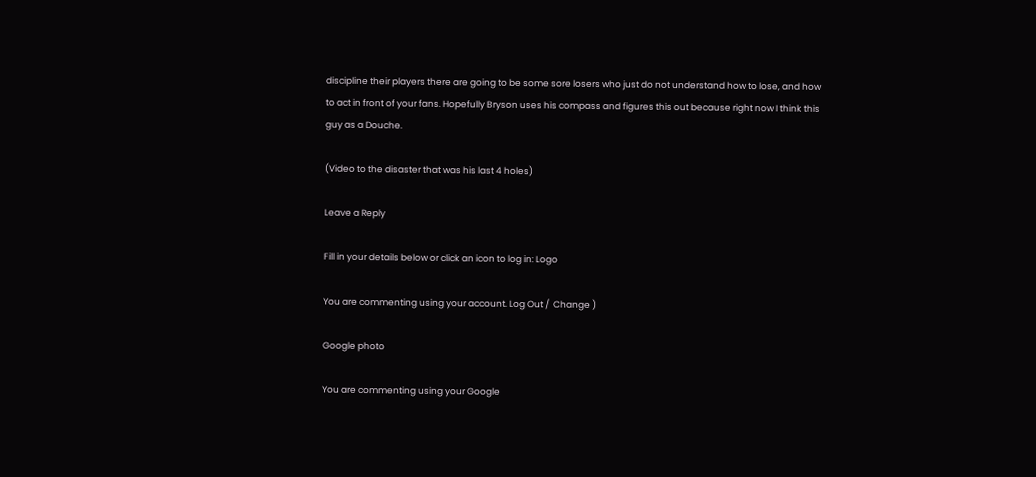discipline their players there are going to be some sore losers who just do not understand how to lose, and how to act in front of your fans. Hopefully Bryson uses his compass and figures this out because right now I think this guy as a Douche.

(Video to the disaster that was his last 4 holes)

Leave a Reply

Fill in your details below or click an icon to log in: Logo

You are commenting using your account. Log Out /  Change )

Google photo

You are commenting using your Google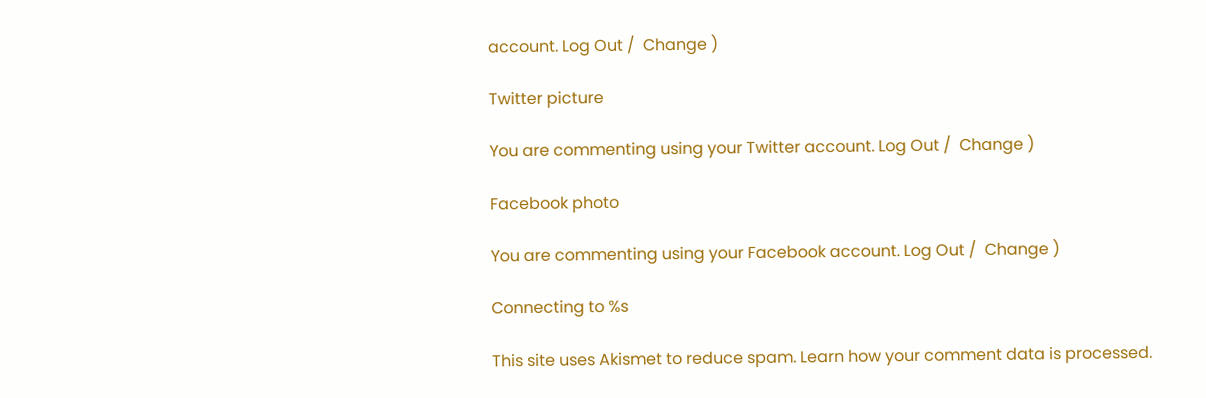account. Log Out /  Change )

Twitter picture

You are commenting using your Twitter account. Log Out /  Change )

Facebook photo

You are commenting using your Facebook account. Log Out /  Change )

Connecting to %s

This site uses Akismet to reduce spam. Learn how your comment data is processed.